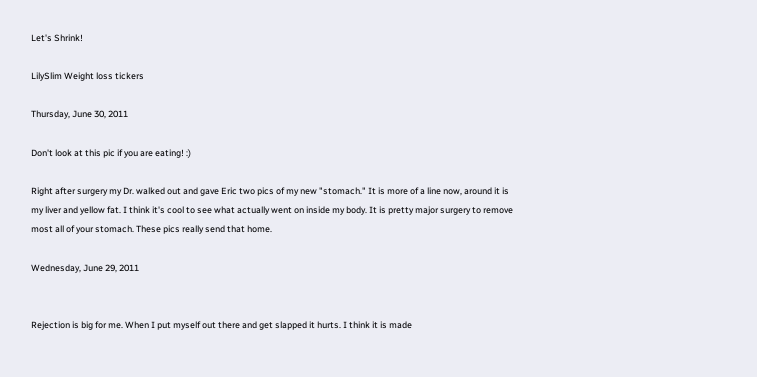Let's Shrink!

LilySlim Weight loss tickers

Thursday, June 30, 2011

Don't look at this pic if you are eating! :)

Right after surgery my Dr. walked out and gave Eric two pics of my new "stomach." It is more of a line now, around it is my liver and yellow fat. I think it's cool to see what actually went on inside my body. It is pretty major surgery to remove most all of your stomach. These pics really send that home.

Wednesday, June 29, 2011


Rejection is big for me. When I put myself out there and get slapped it hurts. I think it is made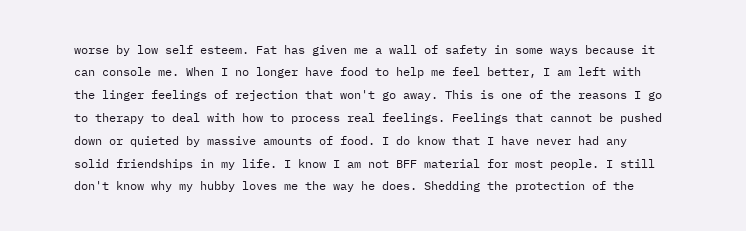worse by low self esteem. Fat has given me a wall of safety in some ways because it can console me. When I no longer have food to help me feel better, I am left with the linger feelings of rejection that won't go away. This is one of the reasons I go to therapy to deal with how to process real feelings. Feelings that cannot be pushed down or quieted by massive amounts of food. I do know that I have never had any solid friendships in my life. I know I am not BFF material for most people. I still don't know why my hubby loves me the way he does. Shedding the protection of the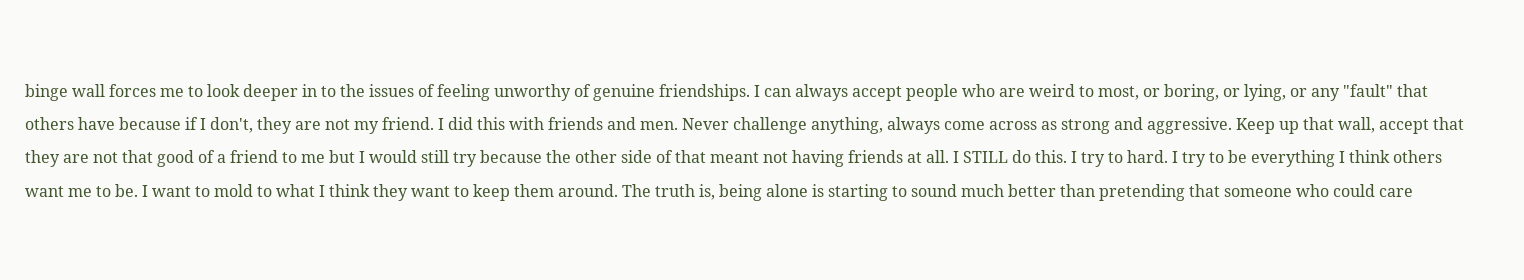binge wall forces me to look deeper in to the issues of feeling unworthy of genuine friendships. I can always accept people who are weird to most, or boring, or lying, or any "fault" that others have because if I don't, they are not my friend. I did this with friends and men. Never challenge anything, always come across as strong and aggressive. Keep up that wall, accept that they are not that good of a friend to me but I would still try because the other side of that meant not having friends at all. I STILL do this. I try to hard. I try to be everything I think others want me to be. I want to mold to what I think they want to keep them around. The truth is, being alone is starting to sound much better than pretending that someone who could care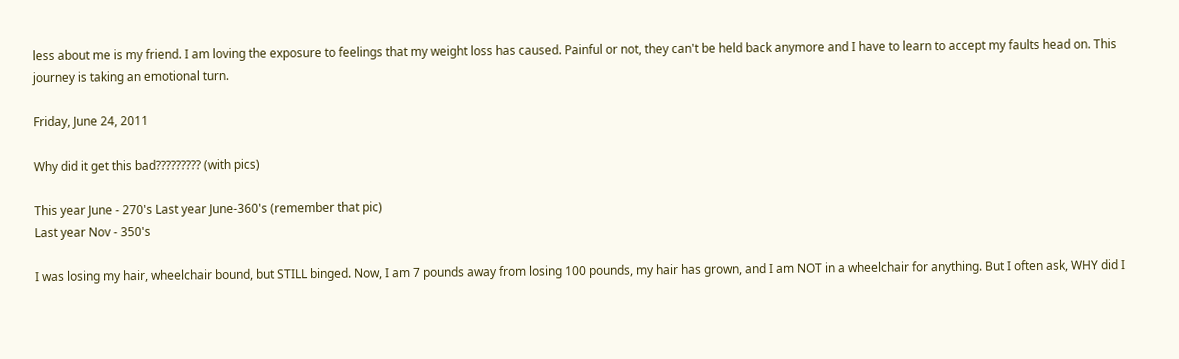less about me is my friend. I am loving the exposure to feelings that my weight loss has caused. Painful or not, they can't be held back anymore and I have to learn to accept my faults head on. This journey is taking an emotional turn.

Friday, June 24, 2011

Why did it get this bad????????? (with pics)

This year June - 270's Last year June-360's (remember that pic)
Last year Nov - 350's

I was losing my hair, wheelchair bound, but STILL binged. Now, I am 7 pounds away from losing 100 pounds, my hair has grown, and I am NOT in a wheelchair for anything. But I often ask, WHY did I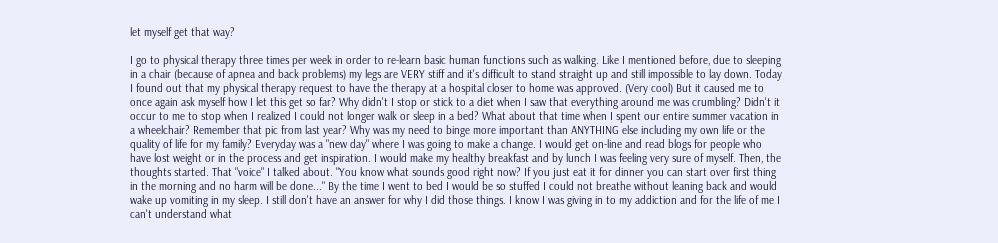let myself get that way?

I go to physical therapy three times per week in order to re-learn basic human functions such as walking. Like I mentioned before, due to sleeping in a chair (because of apnea and back problems) my legs are VERY stiff and it's difficult to stand straight up and still impossible to lay down. Today I found out that my physical therapy request to have the therapy at a hospital closer to home was approved. (Very cool) But it caused me to once again ask myself how I let this get so far? Why didn't I stop or stick to a diet when I saw that everything around me was crumbling? Didn't it occur to me to stop when I realized I could not longer walk or sleep in a bed? What about that time when I spent our entire summer vacation in a wheelchair? Remember that pic from last year? Why was my need to binge more important than ANYTHING else including my own life or the quality of life for my family? Everyday was a "new day" where I was going to make a change. I would get on-line and read blogs for people who have lost weight or in the process and get inspiration. I would make my healthy breakfast and by lunch I was feeling very sure of myself. Then, the thoughts started. That "voice" I talked about. "You know what sounds good right now? If you just eat it for dinner you can start over first thing in the morning and no harm will be done..." By the time I went to bed I would be so stuffed I could not breathe without leaning back and would wake up vomiting in my sleep. I still don't have an answer for why I did those things. I know I was giving in to my addiction and for the life of me I can't understand what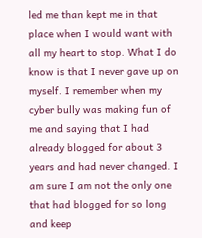led me than kept me in that place when I would want with all my heart to stop. What I do know is that I never gave up on myself. I remember when my cyber bully was making fun of me and saying that I had already blogged for about 3 years and had never changed. I am sure I am not the only one that had blogged for so long and keep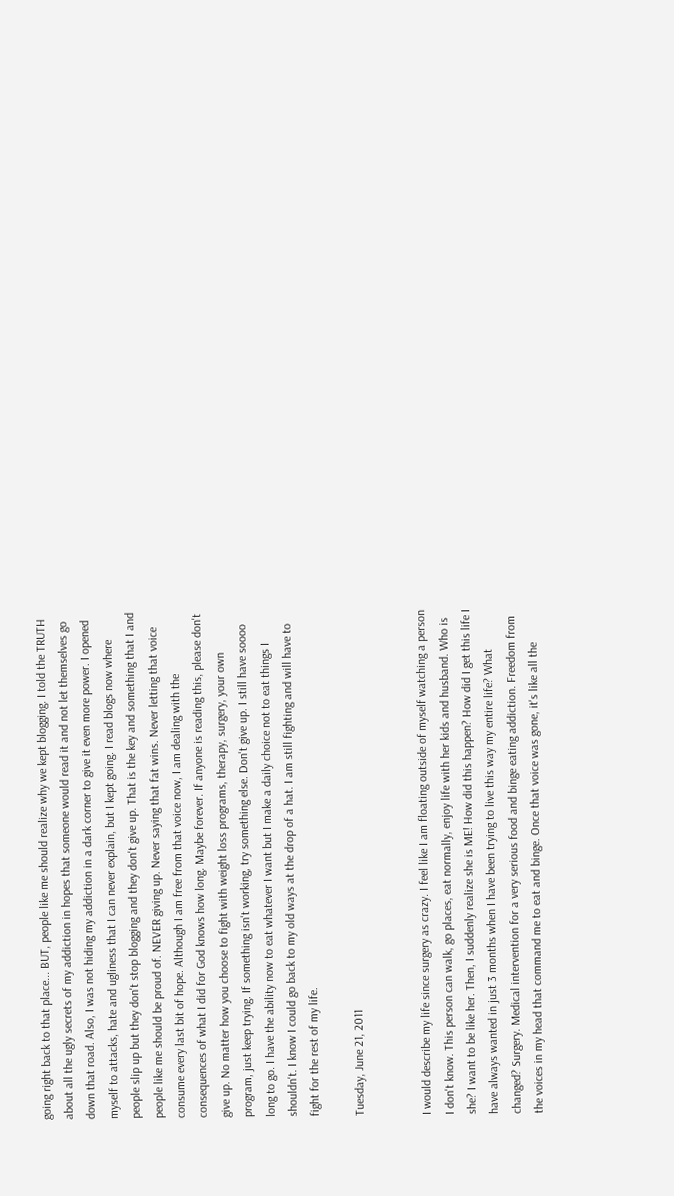going right back to that place... BUT, people like me should realize why we kept blogging. I told the TRUTH about all the ugly secrets of my addiction in hopes that someone would read it and not let themselves go down that road. Also, I was not hiding my addiction in a dark corner to give it even more power. I opened myself to attacks, hate and ugliness that I can never explain, but I kept going. I read blogs now where people slip up but they don't stop blogging and they don't give up. That is the key and something that I and people like me should be proud of. NEVER giving up. Never saying that fat wins. Never letting that voice consume every last bit of hope. Although I am free from that voice now, I am dealing with the consequences of what I did for God knows how long. Maybe forever. If anyone is reading this, please don't give up. No matter how you choose to fight with weight loss programs, therapy, surgery, your own program, just keep trying. If something isn't working, try something else. Don't give up. I still have soooo long to go. I have the ability now to eat whatever I want but I make a daily choice not to eat things I shouldn't. I know I could go back to my old ways at the drop of a hat. I am still fighting and will have to fight for the rest of my life.

Tuesday, June 21, 2011


I would describe my life since surgery as crazy. I feel like I am floating outside of myself watching a person I don't know. This person can walk, go places, eat normally, enjoy life with her kids and husband. Who is she? I want to be like her. Then, I suddenly realize she is ME! How did this happen? How did I get this life I have always wanted in just 3 months when I have been trying to live this way my entire life? What changed? Surgery. Medical intervention for a very serious food and binge eating addiction. Freedom from the voices in my head that command me to eat and binge. Once that voice was gone, it's like all the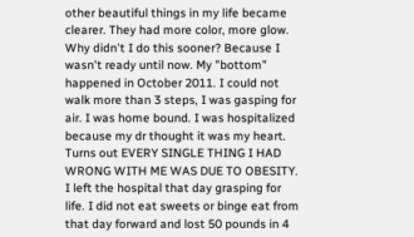other beautiful things in my life became clearer. They had more color, more glow. Why didn't I do this sooner? Because I wasn't ready until now. My "bottom" happened in October 2011. I could not walk more than 3 steps, I was gasping for air. I was home bound. I was hospitalized because my dr thought it was my heart. Turns out EVERY SINGLE THING I HAD WRONG WITH ME WAS DUE TO OBESITY. I left the hospital that day grasping for life. I did not eat sweets or binge eat from that day forward and lost 50 pounds in 4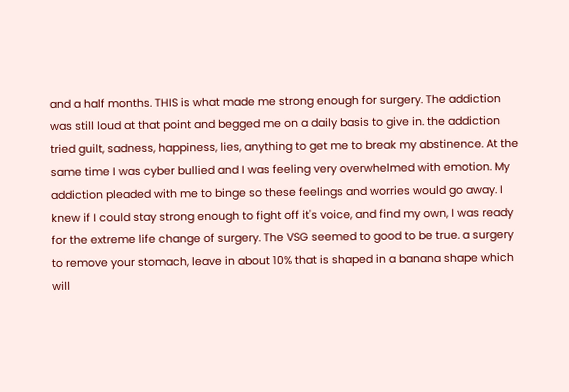and a half months. THIS is what made me strong enough for surgery. The addiction was still loud at that point and begged me on a daily basis to give in. the addiction tried guilt, sadness, happiness, lies, anything to get me to break my abstinence. At the same time I was cyber bullied and I was feeling very overwhelmed with emotion. My addiction pleaded with me to binge so these feelings and worries would go away. I knew if I could stay strong enough to fight off it's voice, and find my own, I was ready for the extreme life change of surgery. The VSG seemed to good to be true. a surgery to remove your stomach, leave in about 10% that is shaped in a banana shape which will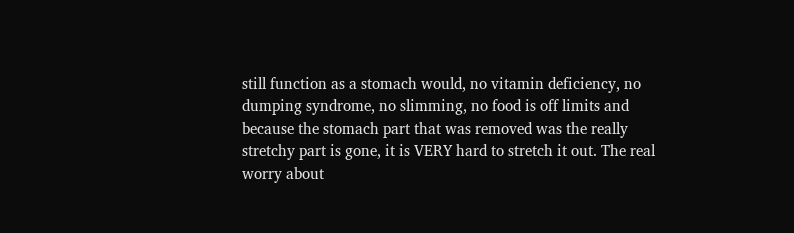still function as a stomach would, no vitamin deficiency, no dumping syndrome, no slimming, no food is off limits and because the stomach part that was removed was the really stretchy part is gone, it is VERY hard to stretch it out. The real worry about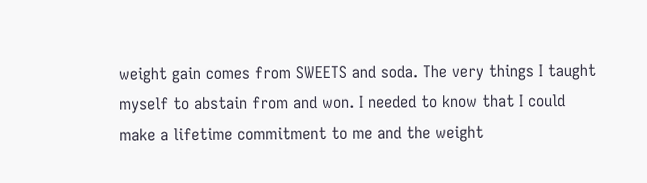weight gain comes from SWEETS and soda. The very things I taught myself to abstain from and won. I needed to know that I could make a lifetime commitment to me and the weight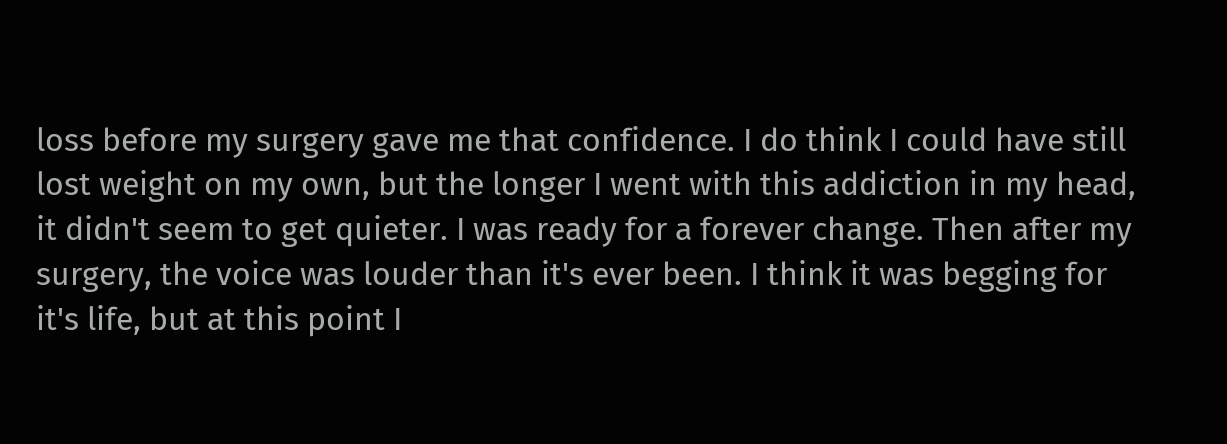loss before my surgery gave me that confidence. I do think I could have still lost weight on my own, but the longer I went with this addiction in my head, it didn't seem to get quieter. I was ready for a forever change. Then after my surgery, the voice was louder than it's ever been. I think it was begging for it's life, but at this point I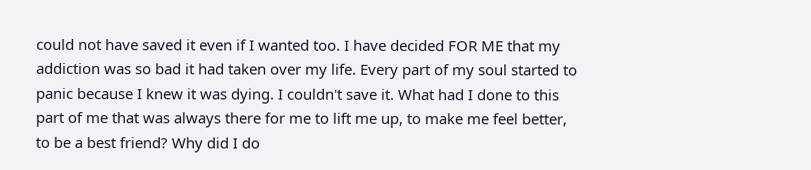could not have saved it even if I wanted too. I have decided FOR ME that my addiction was so bad it had taken over my life. Every part of my soul started to panic because I knew it was dying. I couldn't save it. What had I done to this part of me that was always there for me to lift me up, to make me feel better, to be a best friend? Why did I do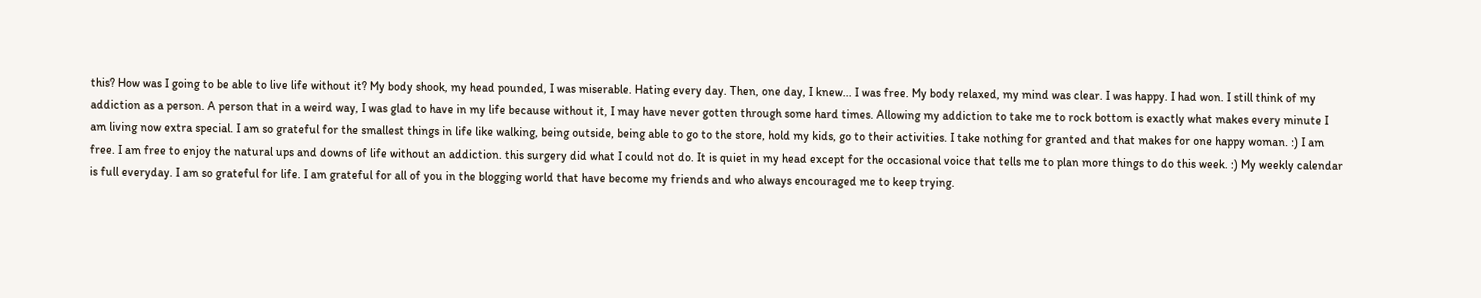this? How was I going to be able to live life without it? My body shook, my head pounded, I was miserable. Hating every day. Then, one day, I knew... I was free. My body relaxed, my mind was clear. I was happy. I had won. I still think of my addiction as a person. A person that in a weird way, I was glad to have in my life because without it, I may have never gotten through some hard times. Allowing my addiction to take me to rock bottom is exactly what makes every minute I am living now extra special. I am so grateful for the smallest things in life like walking, being outside, being able to go to the store, hold my kids, go to their activities. I take nothing for granted and that makes for one happy woman. :) I am free. I am free to enjoy the natural ups and downs of life without an addiction. this surgery did what I could not do. It is quiet in my head except for the occasional voice that tells me to plan more things to do this week. :) My weekly calendar is full everyday. I am so grateful for life. I am grateful for all of you in the blogging world that have become my friends and who always encouraged me to keep trying.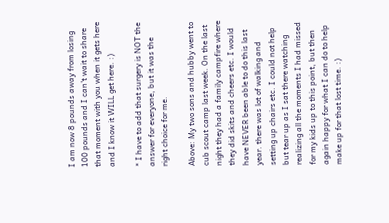I am now 8 pounds away from losing 100 pounds and I can't wait to share that moment with you when it gets here and I know it WILL get here. :)

* I have to add that surgery is NOT the answer for everyone, but it was the right choice for me.

Above: My two sons and hubby went to cub scout camp last week. On the last night they had a family campfire where they did skits and cheers etc. I would have NEVER been able to do this last year. there was lot of walking and setting up chairs etc. I could not help but tear up as I sat there watching realizing all the moments I had missed for my kids up to this point, but then again happy for what I can do to help make up for that lost time. :)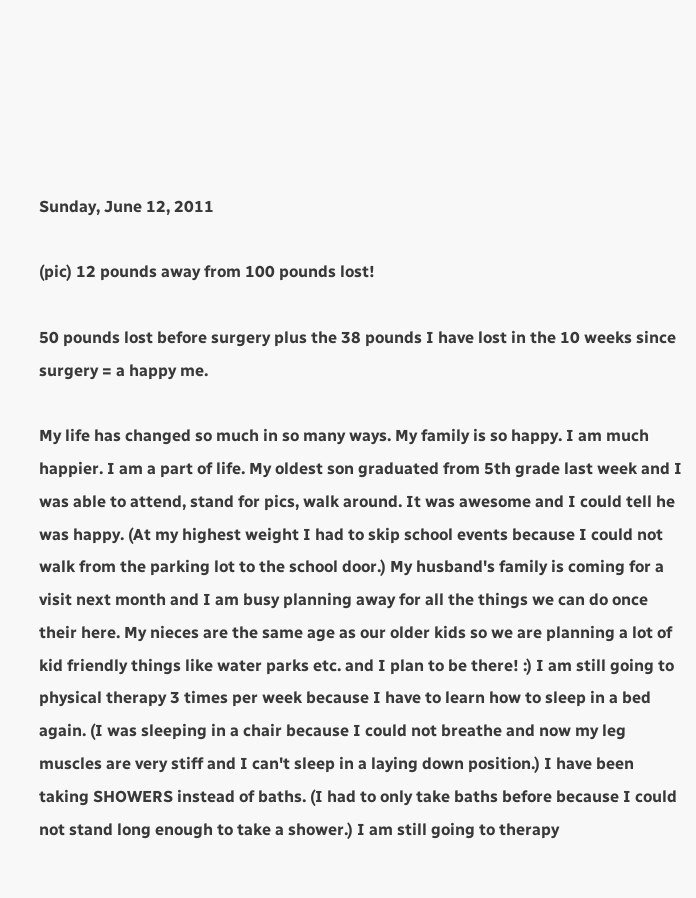Sunday, June 12, 2011

(pic) 12 pounds away from 100 pounds lost!

50 pounds lost before surgery plus the 38 pounds I have lost in the 10 weeks since surgery = a happy me.

My life has changed so much in so many ways. My family is so happy. I am much happier. I am a part of life. My oldest son graduated from 5th grade last week and I was able to attend, stand for pics, walk around. It was awesome and I could tell he was happy. (At my highest weight I had to skip school events because I could not walk from the parking lot to the school door.) My husband's family is coming for a visit next month and I am busy planning away for all the things we can do once their here. My nieces are the same age as our older kids so we are planning a lot of kid friendly things like water parks etc. and I plan to be there! :) I am still going to physical therapy 3 times per week because I have to learn how to sleep in a bed again. (I was sleeping in a chair because I could not breathe and now my leg muscles are very stiff and I can't sleep in a laying down position.) I have been taking SHOWERS instead of baths. (I had to only take baths before because I could not stand long enough to take a shower.) I am still going to therapy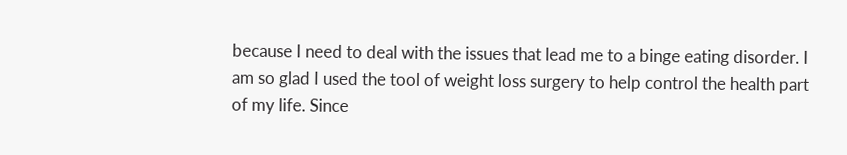because I need to deal with the issues that lead me to a binge eating disorder. I am so glad I used the tool of weight loss surgery to help control the health part of my life. Since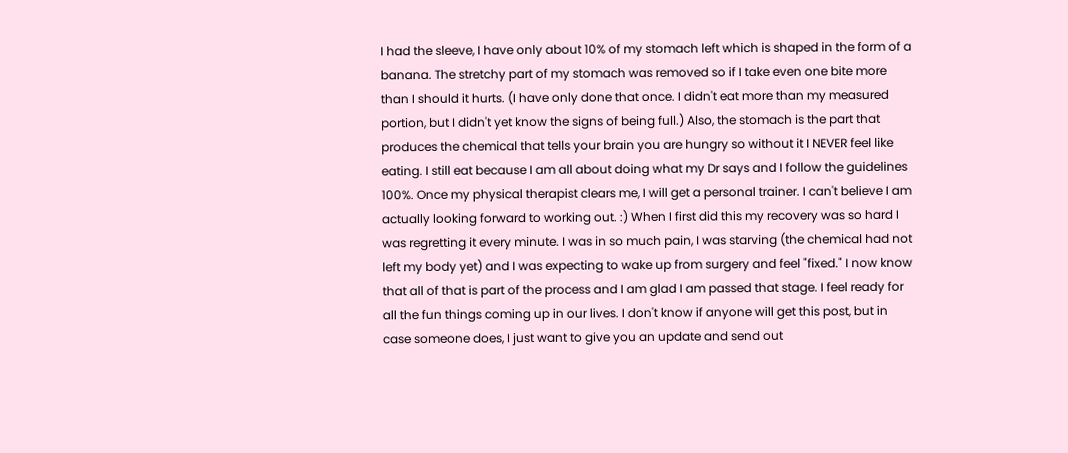I had the sleeve, I have only about 10% of my stomach left which is shaped in the form of a banana. The stretchy part of my stomach was removed so if I take even one bite more than I should it hurts. (I have only done that once. I didn't eat more than my measured portion, but I didn't yet know the signs of being full.) Also, the stomach is the part that produces the chemical that tells your brain you are hungry so without it I NEVER feel like eating. I still eat because I am all about doing what my Dr says and I follow the guidelines 100%. Once my physical therapist clears me, I will get a personal trainer. I can't believe I am actually looking forward to working out. :) When I first did this my recovery was so hard I was regretting it every minute. I was in so much pain, I was starving (the chemical had not left my body yet) and I was expecting to wake up from surgery and feel "fixed." I now know that all of that is part of the process and I am glad I am passed that stage. I feel ready for all the fun things coming up in our lives. I don't know if anyone will get this post, but in case someone does, I just want to give you an update and send out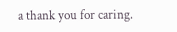a thank you for caring.